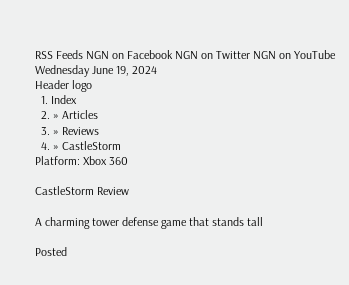RSS Feeds NGN on Facebook NGN on Twitter NGN on YouTube
Wednesday June 19, 2024
Header logo
  1. Index
  2. » Articles
  3. » Reviews
  4. » CastleStorm
Platform: Xbox 360

CastleStorm Review

A charming tower defense game that stands tall

Posted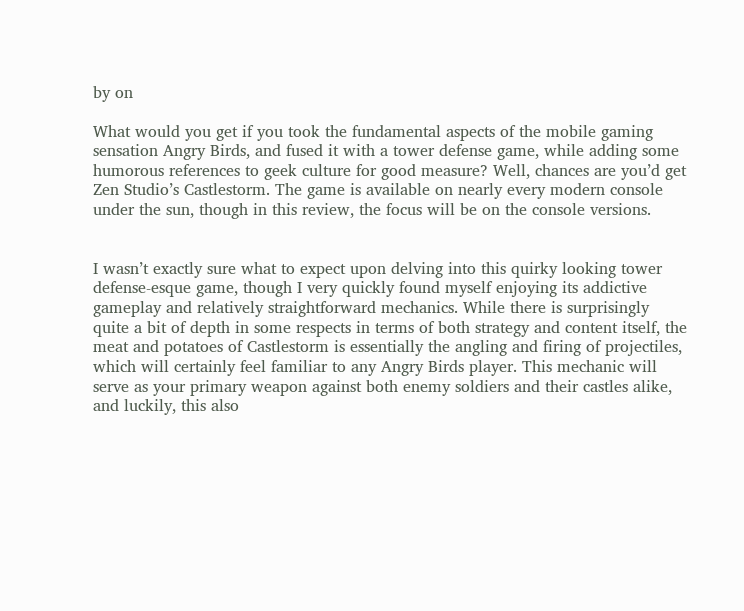by on

What would you get if you took the fundamental aspects of the mobile gaming sensation Angry Birds, and fused it with a tower defense game, while adding some humorous references to geek culture for good measure? Well, chances are you’d get Zen Studio’s Castlestorm. The game is available on nearly every modern console under the sun, though in this review, the focus will be on the console versions.


I wasn’t exactly sure what to expect upon delving into this quirky looking tower defense-esque game, though I very quickly found myself enjoying its addictive gameplay and relatively straightforward mechanics. While there is surprisingly quite a bit of depth in some respects in terms of both strategy and content itself, the meat and potatoes of Castlestorm is essentially the angling and firing of projectiles, which will certainly feel familiar to any Angry Birds player. This mechanic will serve as your primary weapon against both enemy soldiers and their castles alike, and luckily, this also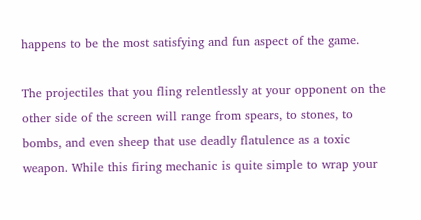happens to be the most satisfying and fun aspect of the game.

The projectiles that you fling relentlessly at your opponent on the other side of the screen will range from spears, to stones, to bombs, and even sheep that use deadly flatulence as a toxic weapon. While this firing mechanic is quite simple to wrap your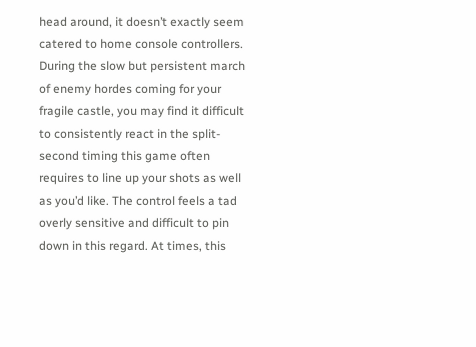head around, it doesn’t exactly seem catered to home console controllers. During the slow but persistent march of enemy hordes coming for your fragile castle, you may find it difficult to consistently react in the split-second timing this game often requires to line up your shots as well as you’d like. The control feels a tad overly sensitive and difficult to pin down in this regard. At times, this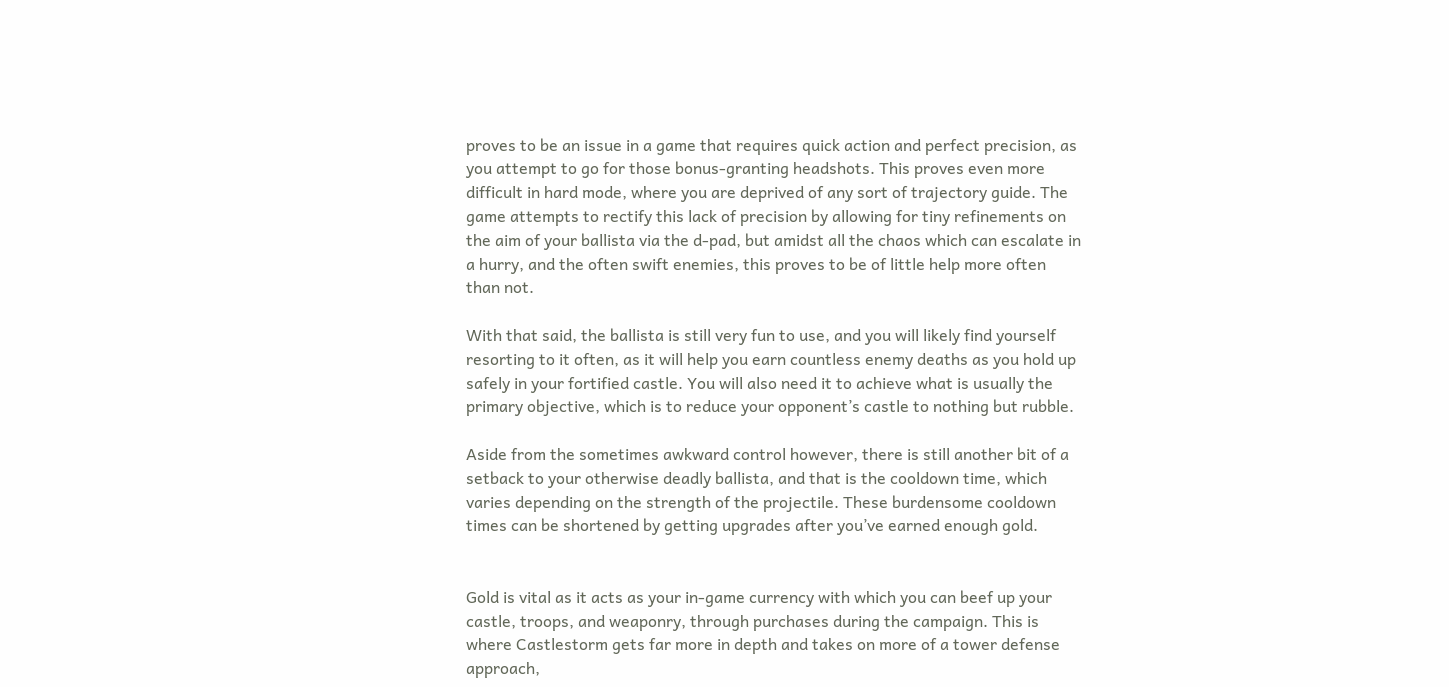proves to be an issue in a game that requires quick action and perfect precision, as you attempt to go for those bonus-granting headshots. This proves even more difficult in hard mode, where you are deprived of any sort of trajectory guide. The game attempts to rectify this lack of precision by allowing for tiny refinements on the aim of your ballista via the d-pad, but amidst all the chaos which can escalate in a hurry, and the often swift enemies, this proves to be of little help more often than not.

With that said, the ballista is still very fun to use, and you will likely find yourself resorting to it often, as it will help you earn countless enemy deaths as you hold up safely in your fortified castle. You will also need it to achieve what is usually the primary objective, which is to reduce your opponent’s castle to nothing but rubble.

Aside from the sometimes awkward control however, there is still another bit of a setback to your otherwise deadly ballista, and that is the cooldown time, which varies depending on the strength of the projectile. These burdensome cooldown times can be shortened by getting upgrades after you’ve earned enough gold.


Gold is vital as it acts as your in-game currency with which you can beef up your castle, troops, and weaponry, through purchases during the campaign. This is where Castlestorm gets far more in depth and takes on more of a tower defense approach,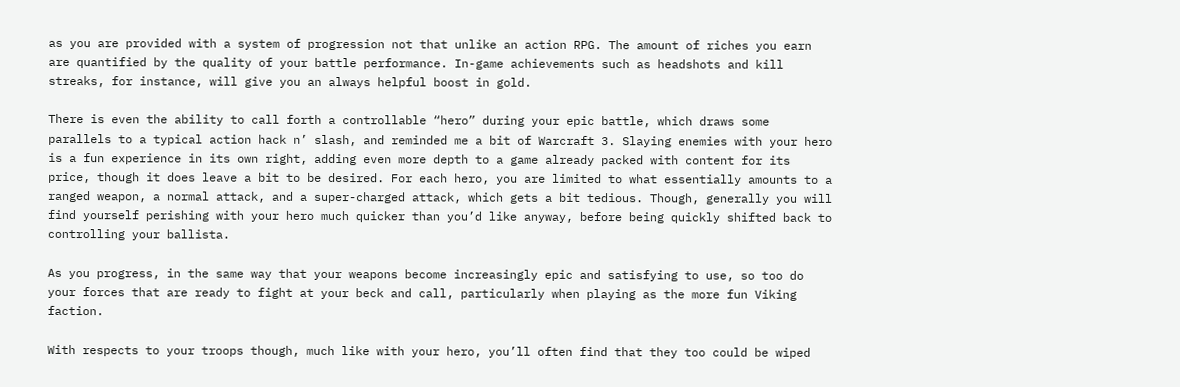as you are provided with a system of progression not that unlike an action RPG. The amount of riches you earn are quantified by the quality of your battle performance. In-game achievements such as headshots and kill streaks, for instance, will give you an always helpful boost in gold.

There is even the ability to call forth a controllable “hero” during your epic battle, which draws some parallels to a typical action hack n’ slash, and reminded me a bit of Warcraft 3. Slaying enemies with your hero is a fun experience in its own right, adding even more depth to a game already packed with content for its price, though it does leave a bit to be desired. For each hero, you are limited to what essentially amounts to a ranged weapon, a normal attack, and a super-charged attack, which gets a bit tedious. Though, generally you will find yourself perishing with your hero much quicker than you’d like anyway, before being quickly shifted back to controlling your ballista.

As you progress, in the same way that your weapons become increasingly epic and satisfying to use, so too do your forces that are ready to fight at your beck and call, particularly when playing as the more fun Viking faction.

With respects to your troops though, much like with your hero, you’ll often find that they too could be wiped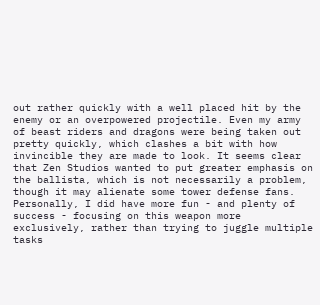out rather quickly with a well placed hit by the enemy or an overpowered projectile. Even my army of beast riders and dragons were being taken out pretty quickly, which clashes a bit with how invincible they are made to look. It seems clear that Zen Studios wanted to put greater emphasis on the ballista, which is not necessarily a problem, though it may alienate some tower defense fans. Personally, I did have more fun - and plenty of success - focusing on this weapon more exclusively, rather than trying to juggle multiple tasks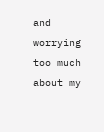and worrying too much about my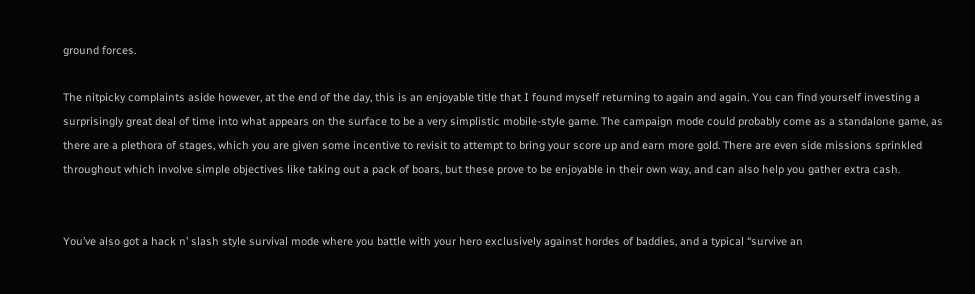ground forces.

The nitpicky complaints aside however, at the end of the day, this is an enjoyable title that I found myself returning to again and again. You can find yourself investing a surprisingly great deal of time into what appears on the surface to be a very simplistic mobile-style game. The campaign mode could probably come as a standalone game, as there are a plethora of stages, which you are given some incentive to revisit to attempt to bring your score up and earn more gold. There are even side missions sprinkled throughout which involve simple objectives like taking out a pack of boars, but these prove to be enjoyable in their own way, and can also help you gather extra cash.


You’ve also got a hack n’ slash style survival mode where you battle with your hero exclusively against hordes of baddies, and a typical “survive an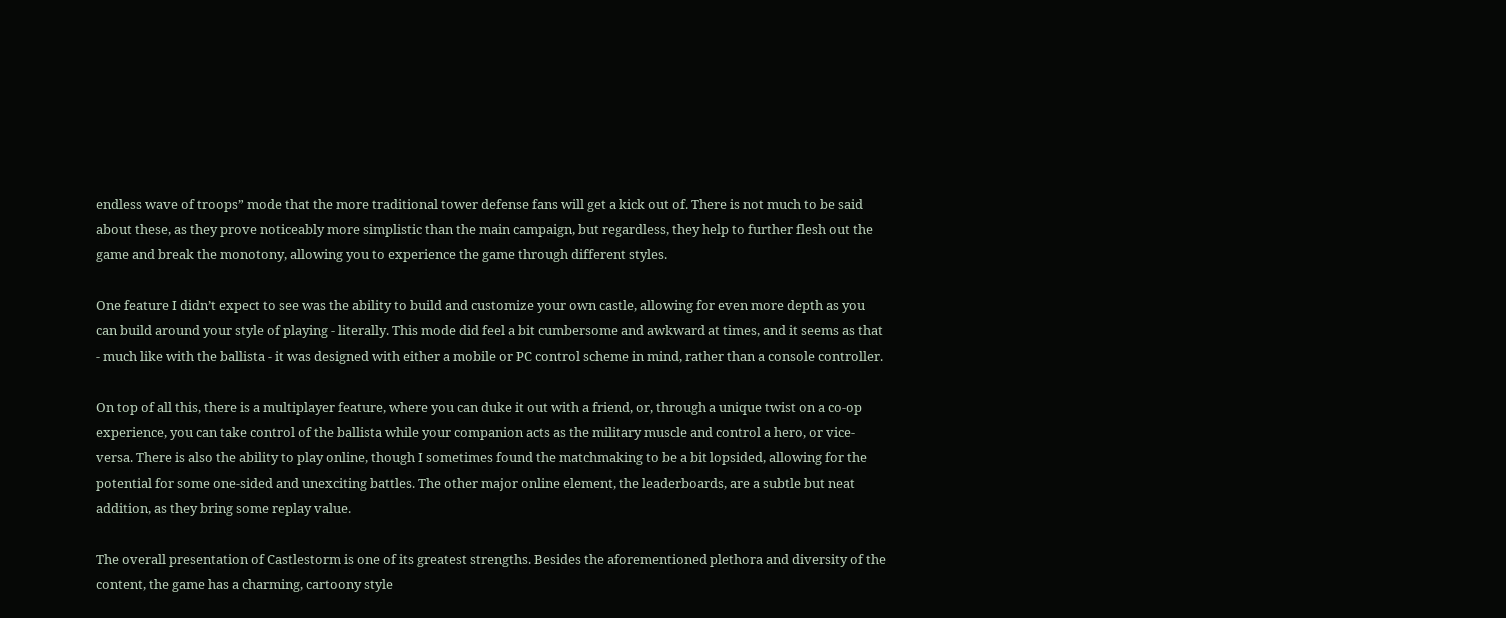endless wave of troops” mode that the more traditional tower defense fans will get a kick out of. There is not much to be said about these, as they prove noticeably more simplistic than the main campaign, but regardless, they help to further flesh out the game and break the monotony, allowing you to experience the game through different styles.

One feature I didn’t expect to see was the ability to build and customize your own castle, allowing for even more depth as you can build around your style of playing - literally. This mode did feel a bit cumbersome and awkward at times, and it seems as that - much like with the ballista - it was designed with either a mobile or PC control scheme in mind, rather than a console controller.

On top of all this, there is a multiplayer feature, where you can duke it out with a friend, or, through a unique twist on a co-op experience, you can take control of the ballista while your companion acts as the military muscle and control a hero, or vice-versa. There is also the ability to play online, though I sometimes found the matchmaking to be a bit lopsided, allowing for the potential for some one-sided and unexciting battles. The other major online element, the leaderboards, are a subtle but neat addition, as they bring some replay value.

The overall presentation of Castlestorm is one of its greatest strengths. Besides the aforementioned plethora and diversity of the content, the game has a charming, cartoony style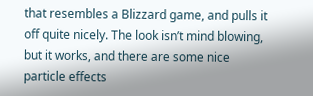that resembles a Blizzard game, and pulls it off quite nicely. The look isn’t mind blowing, but it works, and there are some nice particle effects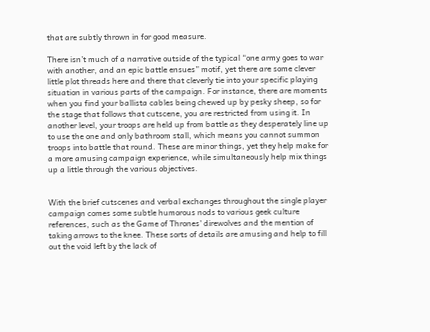that are subtly thrown in for good measure.

There isn’t much of a narrative outside of the typical “one army goes to war with another, and an epic battle ensues” motif, yet there are some clever little plot threads here and there that cleverly tie into your specific playing situation in various parts of the campaign. For instance, there are moments when you find your ballista cables being chewed up by pesky sheep, so for the stage that follows that cutscene, you are restricted from using it. In another level, your troops are held up from battle as they desperately line up to use the one and only bathroom stall, which means you cannot summon troops into battle that round. These are minor things, yet they help make for a more amusing campaign experience, while simultaneously help mix things up a little through the various objectives.


With the brief cutscenes and verbal exchanges throughout the single player campaign comes some subtle humorous nods to various geek culture references, such as the Game of Thrones' direwolves and the mention of taking arrows to the knee. These sorts of details are amusing and help to fill out the void left by the lack of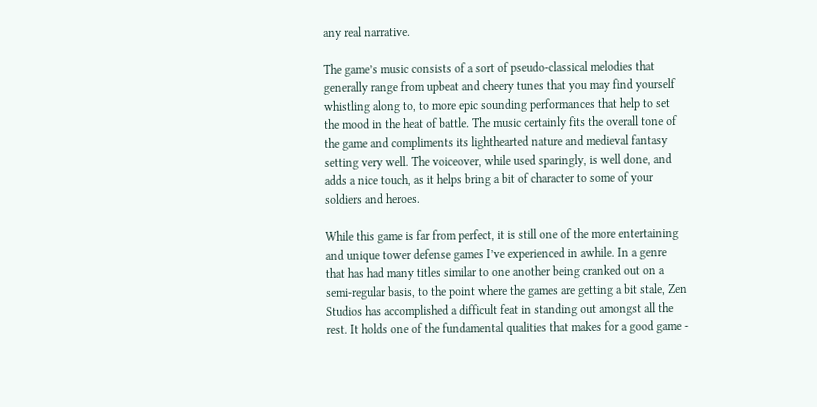any real narrative.

The game’s music consists of a sort of pseudo-classical melodies that generally range from upbeat and cheery tunes that you may find yourself whistling along to, to more epic sounding performances that help to set the mood in the heat of battle. The music certainly fits the overall tone of the game and compliments its lighthearted nature and medieval fantasy setting very well. The voiceover, while used sparingly, is well done, and adds a nice touch, as it helps bring a bit of character to some of your soldiers and heroes.

While this game is far from perfect, it is still one of the more entertaining and unique tower defense games I’ve experienced in awhile. In a genre that has had many titles similar to one another being cranked out on a semi-regular basis, to the point where the games are getting a bit stale, Zen Studios has accomplished a difficult feat in standing out amongst all the rest. It holds one of the fundamental qualities that makes for a good game -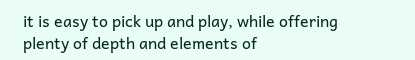it is easy to pick up and play, while offering plenty of depth and elements of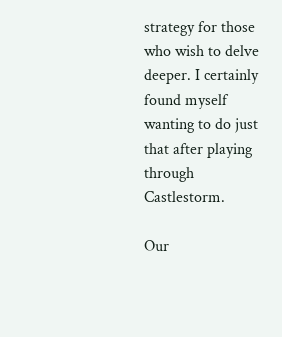strategy for those who wish to delve deeper. I certainly found myself wanting to do just that after playing through Castlestorm.

Our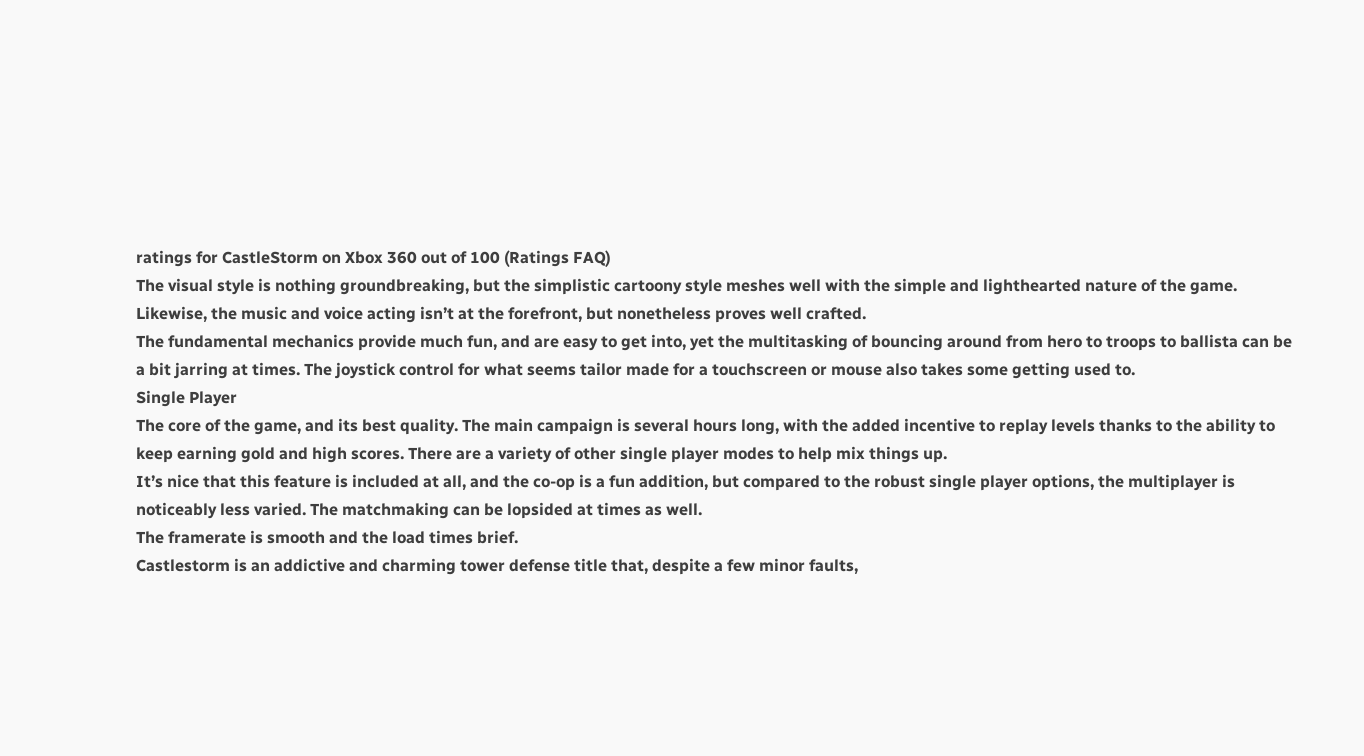ratings for CastleStorm on Xbox 360 out of 100 (Ratings FAQ)
The visual style is nothing groundbreaking, but the simplistic cartoony style meshes well with the simple and lighthearted nature of the game. Likewise, the music and voice acting isn’t at the forefront, but nonetheless proves well crafted.
The fundamental mechanics provide much fun, and are easy to get into, yet the multitasking of bouncing around from hero to troops to ballista can be a bit jarring at times. The joystick control for what seems tailor made for a touchscreen or mouse also takes some getting used to.
Single Player
The core of the game, and its best quality. The main campaign is several hours long, with the added incentive to replay levels thanks to the ability to keep earning gold and high scores. There are a variety of other single player modes to help mix things up.
It’s nice that this feature is included at all, and the co-op is a fun addition, but compared to the robust single player options, the multiplayer is noticeably less varied. The matchmaking can be lopsided at times as well.
The framerate is smooth and the load times brief.
Castlestorm is an addictive and charming tower defense title that, despite a few minor faults,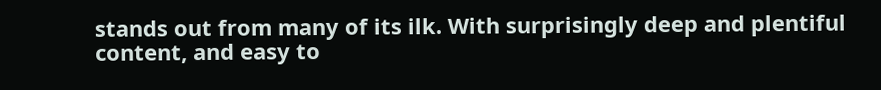stands out from many of its ilk. With surprisingly deep and plentiful content, and easy to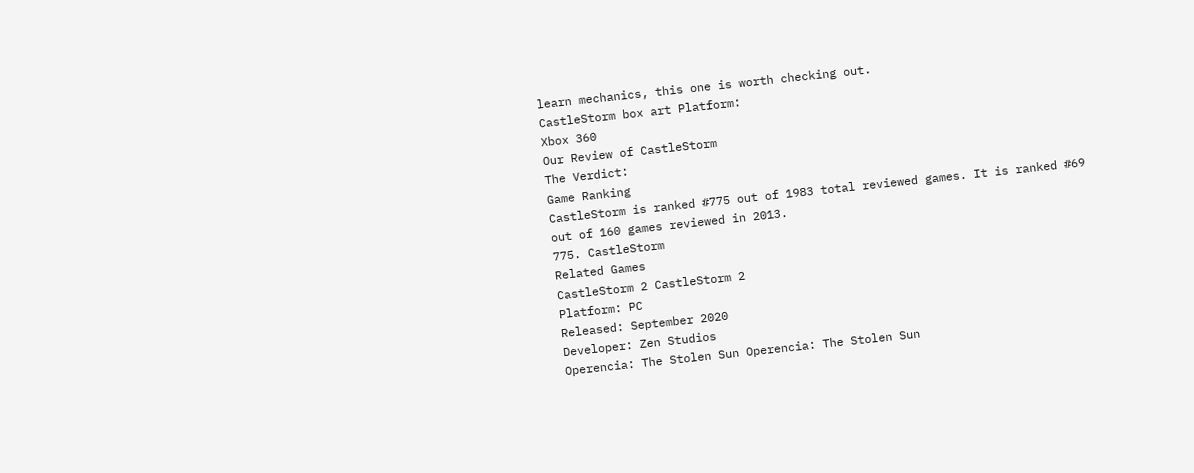learn mechanics, this one is worth checking out.
CastleStorm box art Platform:
Xbox 360
Our Review of CastleStorm
The Verdict:
Game Ranking
CastleStorm is ranked #775 out of 1983 total reviewed games. It is ranked #69 out of 160 games reviewed in 2013.
775. CastleStorm
Related Games
CastleStorm 2 CastleStorm 2
Platform: PC
Released: September 2020
Developer: Zen Studios
Operencia: The Stolen Sun Operencia: The Stolen Sun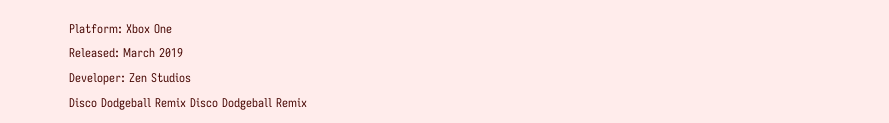Platform: Xbox One
Released: March 2019
Developer: Zen Studios
Disco Dodgeball Remix Disco Dodgeball Remix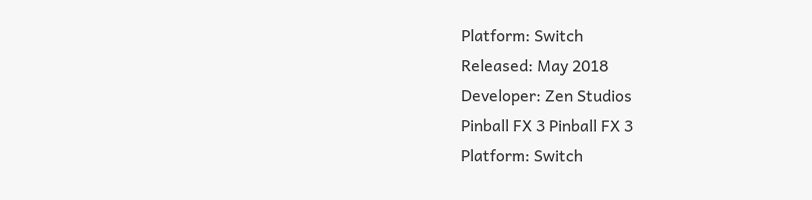Platform: Switch
Released: May 2018
Developer: Zen Studios
Pinball FX 3 Pinball FX 3
Platform: Switch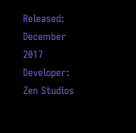Released: December 2017
Developer: Zen Studios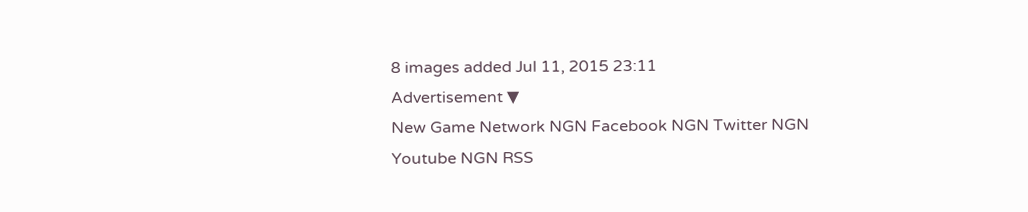8 images added Jul 11, 2015 23:11
Advertisement ▼
New Game Network NGN Facebook NGN Twitter NGN Youtube NGN RSS